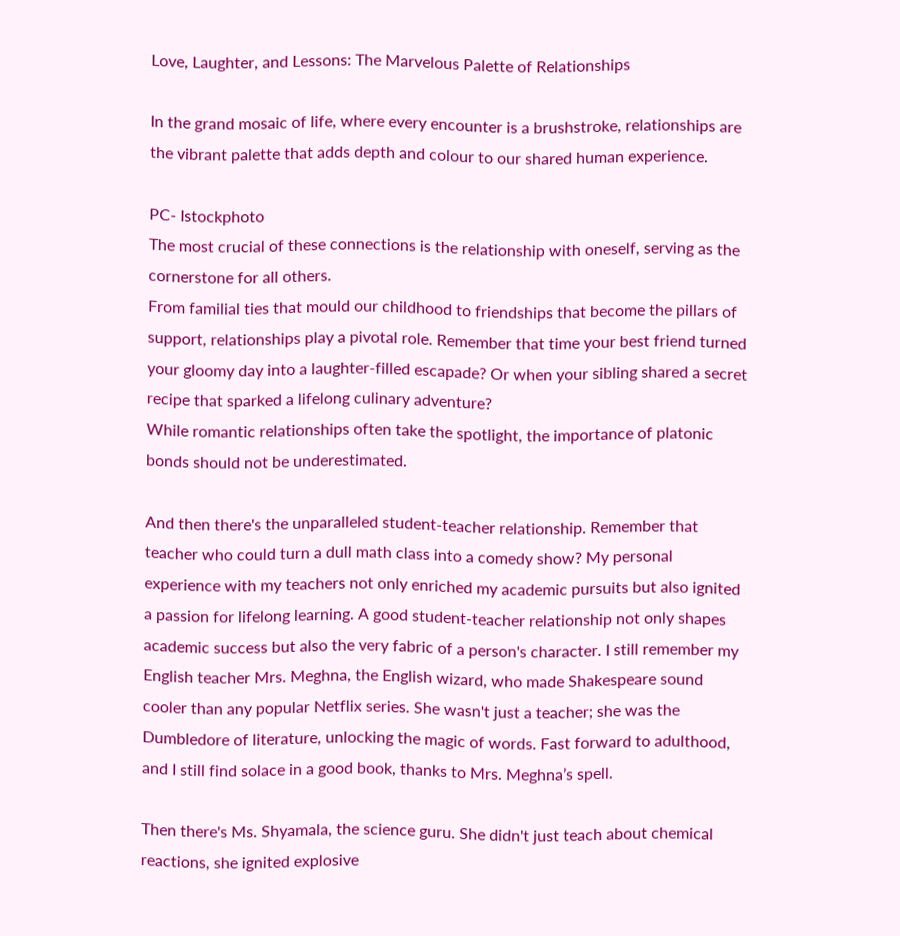Love, Laughter, and Lessons: The Marvelous Palette of Relationships

In the grand mosaic of life, where every encounter is a brushstroke, relationships are the vibrant palette that adds depth and colour to our shared human experience.

PC- Istockphoto
The most crucial of these connections is the relationship with oneself, serving as the cornerstone for all others.
From familial ties that mould our childhood to friendships that become the pillars of support, relationships play a pivotal role. Remember that time your best friend turned your gloomy day into a laughter-filled escapade? Or when your sibling shared a secret recipe that sparked a lifelong culinary adventure?
While romantic relationships often take the spotlight, the importance of platonic bonds should not be underestimated.

And then there's the unparalleled student-teacher relationship. Remember that teacher who could turn a dull math class into a comedy show? My personal experience with my teachers not only enriched my academic pursuits but also ignited a passion for lifelong learning. A good student-teacher relationship not only shapes academic success but also the very fabric of a person's character. I still remember my English teacher Mrs. Meghna, the English wizard, who made Shakespeare sound cooler than any popular Netflix series. She wasn't just a teacher; she was the Dumbledore of literature, unlocking the magic of words. Fast forward to adulthood, and I still find solace in a good book, thanks to Mrs. Meghna’s spell.

Then there's Ms. Shyamala, the science guru. She didn't just teach about chemical reactions, she ignited explosive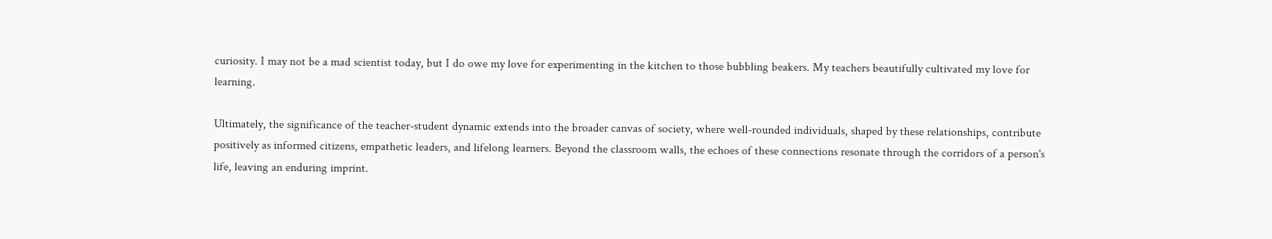curiosity. I may not be a mad scientist today, but I do owe my love for experimenting in the kitchen to those bubbling beakers. My teachers beautifully cultivated my love for learning.

Ultimately, the significance of the teacher-student dynamic extends into the broader canvas of society, where well-rounded individuals, shaped by these relationships, contribute positively as informed citizens, empathetic leaders, and lifelong learners. Beyond the classroom walls, the echoes of these connections resonate through the corridors of a person's life, leaving an enduring imprint.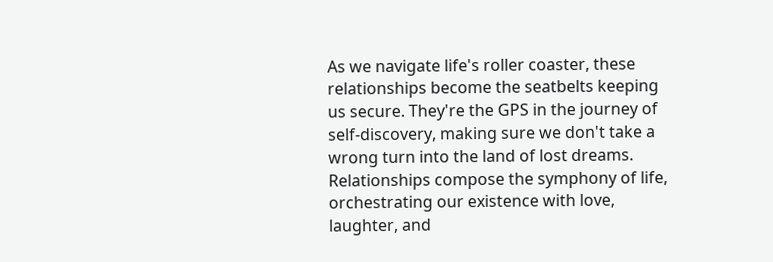As we navigate life's roller coaster, these relationships become the seatbelts keeping us secure. They're the GPS in the journey of self-discovery, making sure we don't take a wrong turn into the land of lost dreams. Relationships compose the symphony of life, orchestrating our existence with love, laughter, and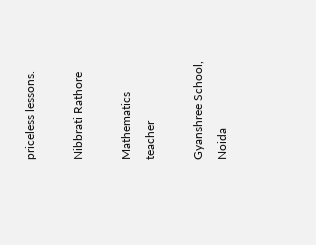priceless lessons.

Nibbrati Rathore

Mathematics teacher

Gyanshree School, Noida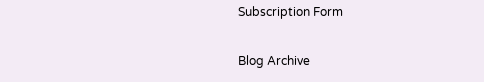Subscription Form

Blog Archive